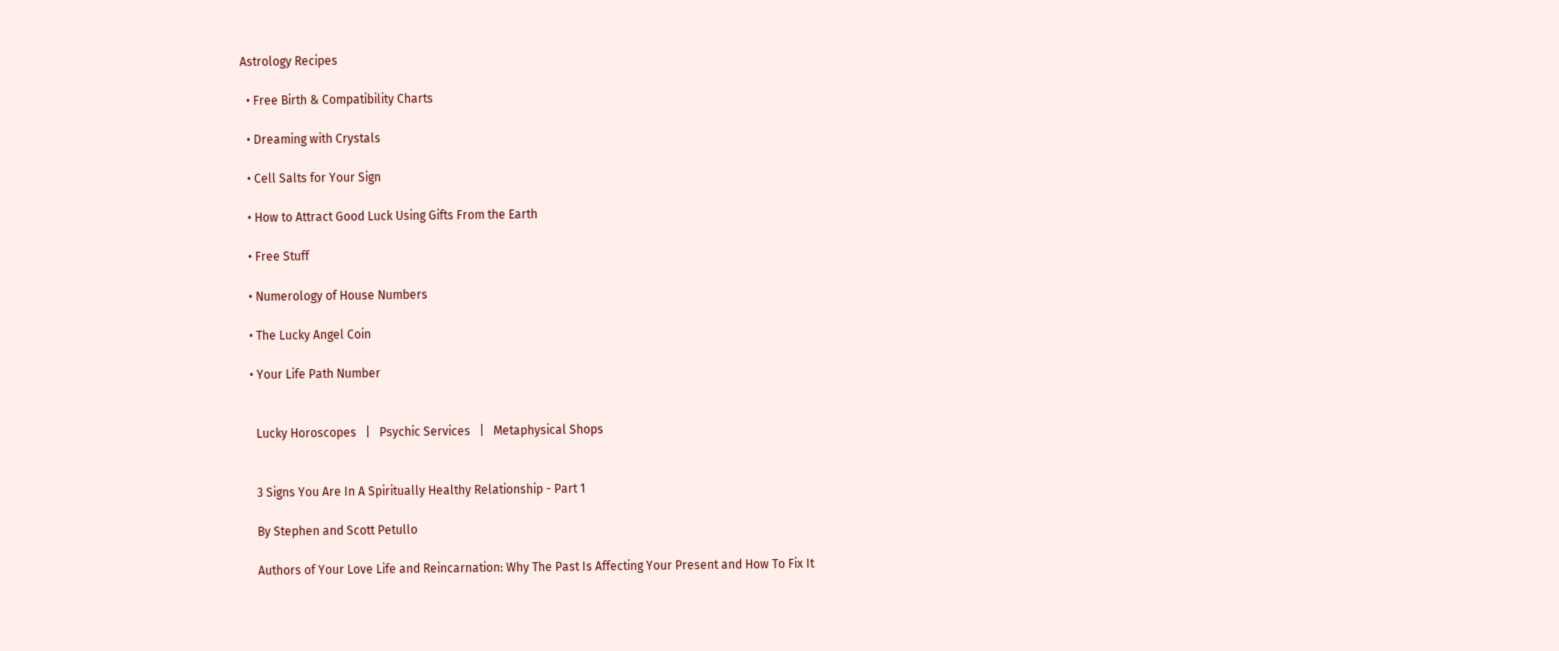Astrology Recipes

  • Free Birth & Compatibility Charts

  • Dreaming with Crystals

  • Cell Salts for Your Sign

  • How to Attract Good Luck Using Gifts From the Earth

  • Free Stuff

  • Numerology of House Numbers

  • The Lucky Angel Coin

  • Your Life Path Number


    Lucky Horoscopes   |   Psychic Services   |   Metaphysical Shops


    3 Signs You Are In A Spiritually Healthy Relationship - Part 1

    By Stephen and Scott Petullo

    Authors of Your Love Life and Reincarnation: Why The Past Is Affecting Your Present and How To Fix It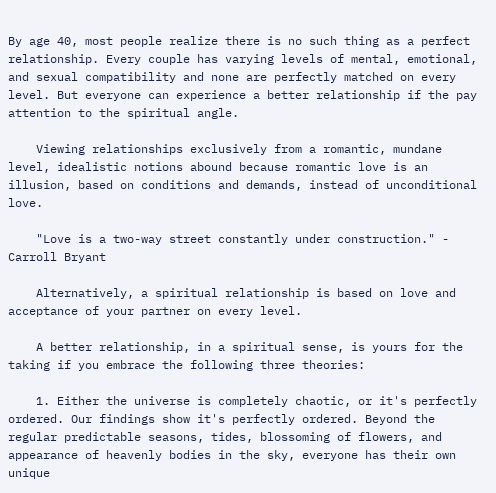By age 40, most people realize there is no such thing as a perfect relationship. Every couple has varying levels of mental, emotional, and sexual compatibility and none are perfectly matched on every level. But everyone can experience a better relationship if the pay attention to the spiritual angle.

    Viewing relationships exclusively from a romantic, mundane level, idealistic notions abound because romantic love is an illusion, based on conditions and demands, instead of unconditional love.

    "Love is a two-way street constantly under construction." - Carroll Bryant

    Alternatively, a spiritual relationship is based on love and acceptance of your partner on every level.

    A better relationship, in a spiritual sense, is yours for the taking if you embrace the following three theories:

    1. Either the universe is completely chaotic, or it's perfectly ordered. Our findings show it's perfectly ordered. Beyond the regular predictable seasons, tides, blossoming of flowers, and appearance of heavenly bodies in the sky, everyone has their own unique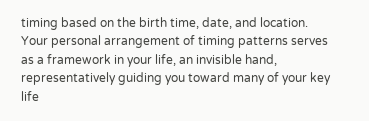timing based on the birth time, date, and location. Your personal arrangement of timing patterns serves as a framework in your life, an invisible hand, representatively guiding you toward many of your key life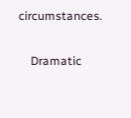circumstances.

    Dramatic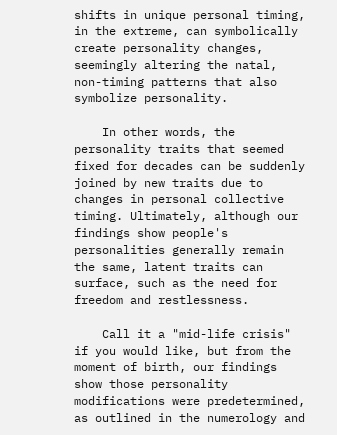shifts in unique personal timing, in the extreme, can symbolically create personality changes, seemingly altering the natal, non-timing patterns that also symbolize personality.

    In other words, the personality traits that seemed fixed for decades can be suddenly joined by new traits due to changes in personal collective timing. Ultimately, although our findings show people's personalities generally remain the same, latent traits can surface, such as the need for freedom and restlessness.

    Call it a "mid-life crisis" if you would like, but from the moment of birth, our findings show those personality modifications were predetermined, as outlined in the numerology and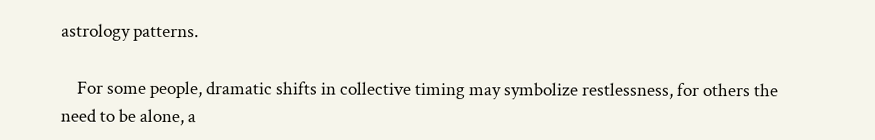astrology patterns.

    For some people, dramatic shifts in collective timing may symbolize restlessness, for others the need to be alone, a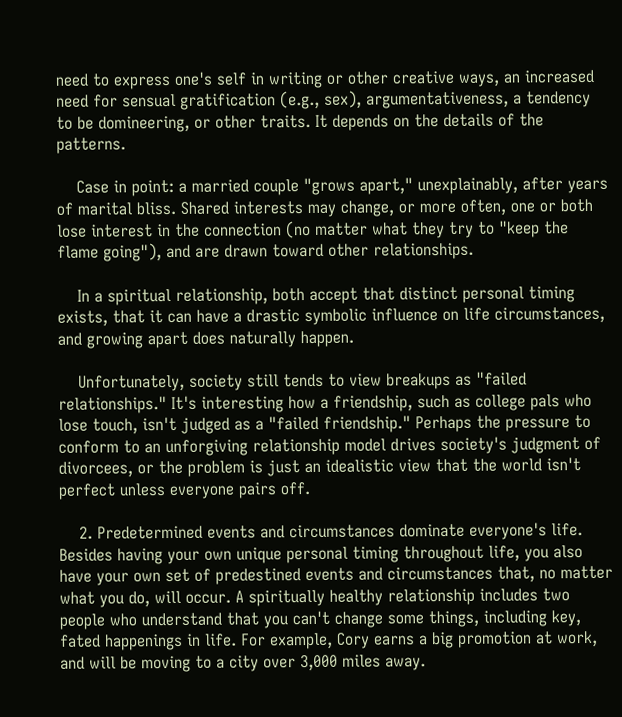need to express one's self in writing or other creative ways, an increased need for sensual gratification (e.g., sex), argumentativeness, a tendency to be domineering, or other traits. It depends on the details of the patterns.

    Case in point: a married couple "grows apart," unexplainably, after years of marital bliss. Shared interests may change, or more often, one or both lose interest in the connection (no matter what they try to "keep the flame going"), and are drawn toward other relationships.

    In a spiritual relationship, both accept that distinct personal timing exists, that it can have a drastic symbolic influence on life circumstances, and growing apart does naturally happen.

    Unfortunately, society still tends to view breakups as "failed relationships." It's interesting how a friendship, such as college pals who lose touch, isn't judged as a "failed friendship." Perhaps the pressure to conform to an unforgiving relationship model drives society's judgment of divorcees, or the problem is just an idealistic view that the world isn't perfect unless everyone pairs off.

    2. Predetermined events and circumstances dominate everyone's life. Besides having your own unique personal timing throughout life, you also have your own set of predestined events and circumstances that, no matter what you do, will occur. A spiritually healthy relationship includes two people who understand that you can't change some things, including key, fated happenings in life. For example, Cory earns a big promotion at work, and will be moving to a city over 3,000 miles away.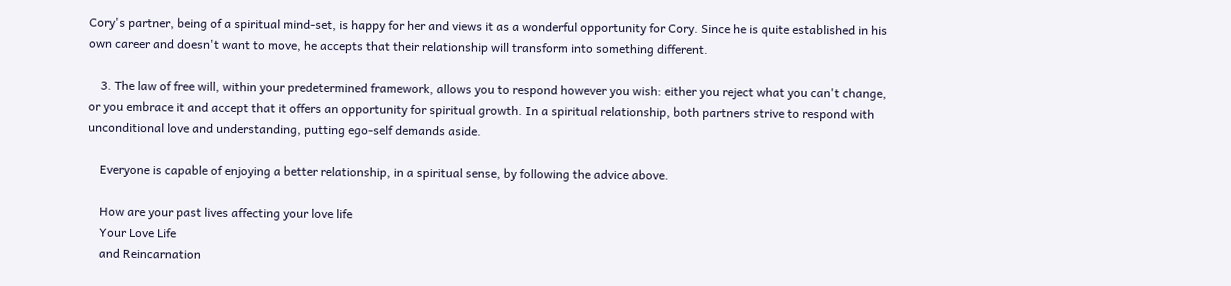Cory's partner, being of a spiritual mind-set, is happy for her and views it as a wonderful opportunity for Cory. Since he is quite established in his own career and doesn't want to move, he accepts that their relationship will transform into something different.

    3. The law of free will, within your predetermined framework, allows you to respond however you wish: either you reject what you can't change, or you embrace it and accept that it offers an opportunity for spiritual growth. In a spiritual relationship, both partners strive to respond with unconditional love and understanding, putting ego-self demands aside.

    Everyone is capable of enjoying a better relationship, in a spiritual sense, by following the advice above.

    How are your past lives affecting your love life
    Your Love Life
    and Reincarnation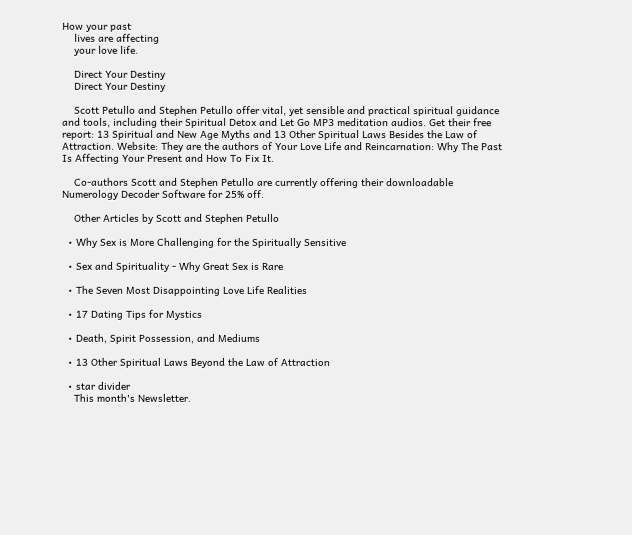How your past
    lives are affecting
    your love life.

    Direct Your Destiny
    Direct Your Destiny

    Scott Petullo and Stephen Petullo offer vital, yet sensible and practical spiritual guidance and tools, including their Spiritual Detox and Let Go MP3 meditation audios. Get their free report: 13 Spiritual and New Age Myths and 13 Other Spiritual Laws Besides the Law of Attraction. Website: They are the authors of Your Love Life and Reincarnation: Why The Past Is Affecting Your Present and How To Fix It.

    Co-authors Scott and Stephen Petullo are currently offering their downloadable Numerology Decoder Software for 25% off.

    Other Articles by Scott and Stephen Petullo

  • Why Sex is More Challenging for the Spiritually Sensitive

  • Sex and Spirituality - Why Great Sex is Rare

  • The Seven Most Disappointing Love Life Realities

  • 17 Dating Tips for Mystics

  • Death, Spirit Possession, and Mediums

  • 13 Other Spiritual Laws Beyond the Law of Attraction

  • star divider
    This month's Newsletter.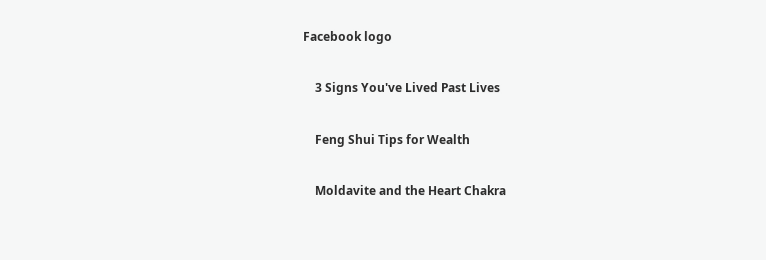Facebook logo

    3 Signs You've Lived Past Lives

    Feng Shui Tips for Wealth

    Moldavite and the Heart Chakra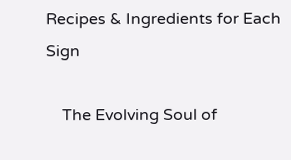Recipes & Ingredients for Each Sign

    The Evolving Soul of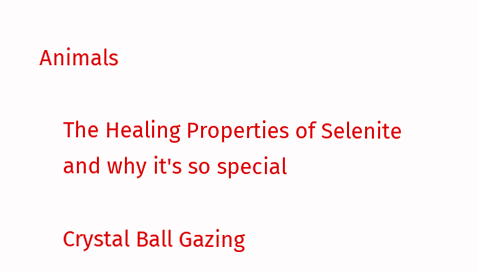Animals

    The Healing Properties of Selenite
    and why it's so special

    Crystal Ball Gazing